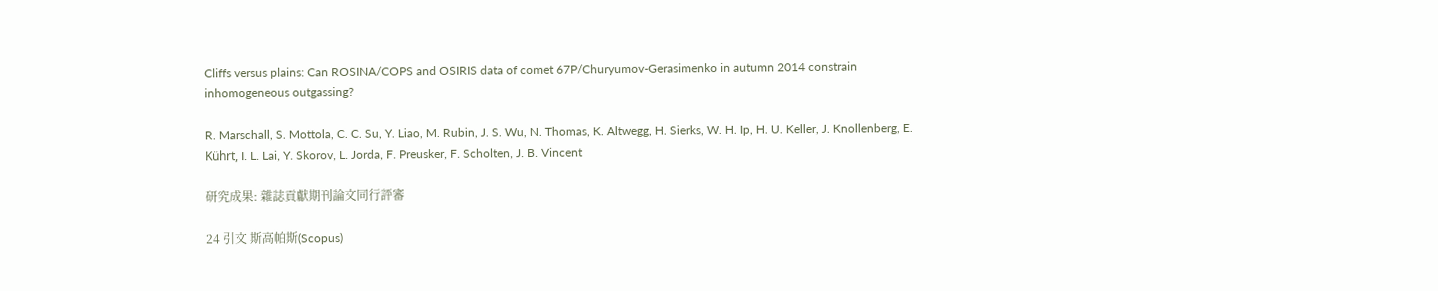Cliffs versus plains: Can ROSINA/COPS and OSIRIS data of comet 67P/Churyumov-Gerasimenko in autumn 2014 constrain inhomogeneous outgassing?

R. Marschall, S. Mottola, C. C. Su, Y. Liao, M. Rubin, J. S. Wu, N. Thomas, K. Altwegg, H. Sierks, W. H. Ip, H. U. Keller, J. Knollenberg, E. Kührt, I. L. Lai, Y. Skorov, L. Jorda, F. Preusker, F. Scholten, J. B. Vincent

研究成果: 雜誌貢獻期刊論文同行評審

24 引文 斯高帕斯(Scopus)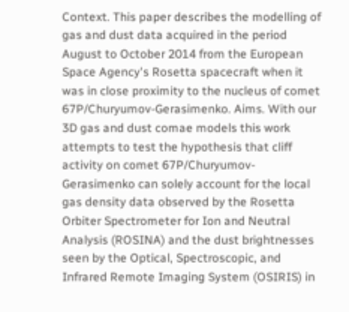Context. This paper describes the modelling of gas and dust data acquired in the period August to October 2014 from the European Space Agency's Rosetta spacecraft when it was in close proximity to the nucleus of comet 67P/Churyumov-Gerasimenko. Aims. With our 3D gas and dust comae models this work attempts to test the hypothesis that cliff activity on comet 67P/Churyumov-Gerasimenko can solely account for the local gas density data observed by the Rosetta Orbiter Spectrometer for Ion and Neutral Analysis (ROSINA) and the dust brightnesses seen by the Optical, Spectroscopic, and Infrared Remote Imaging System (OSIRIS) in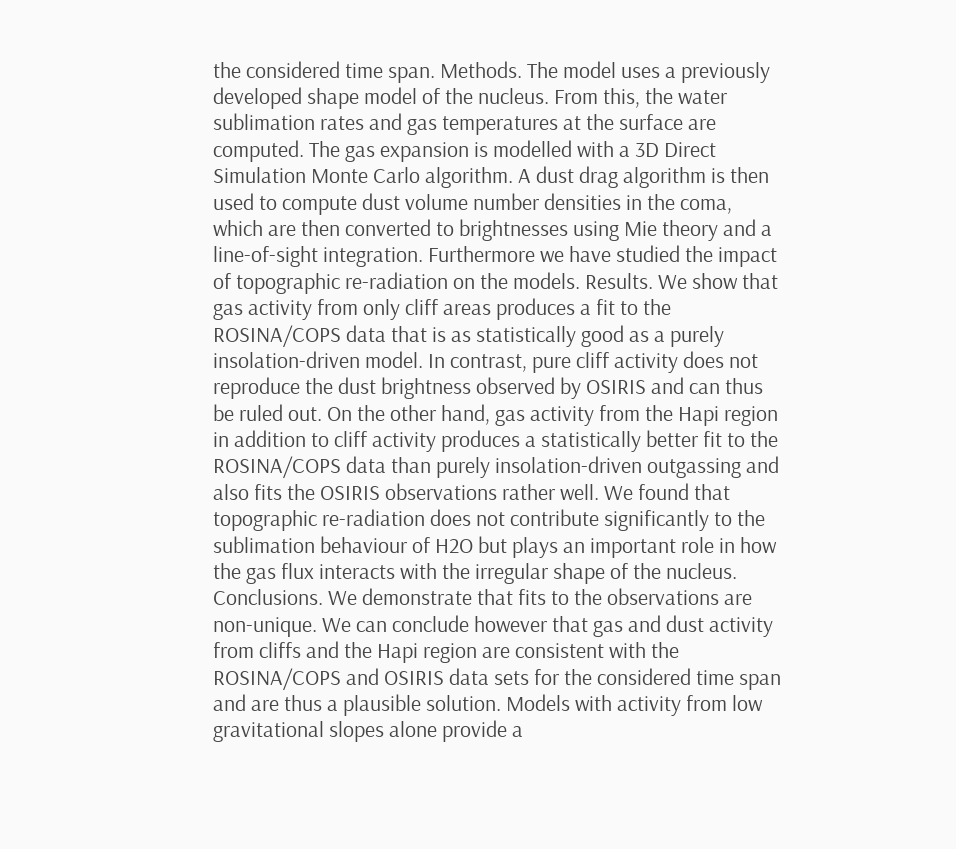the considered time span. Methods. The model uses a previously developed shape model of the nucleus. From this, the water sublimation rates and gas temperatures at the surface are computed. The gas expansion is modelled with a 3D Direct Simulation Monte Carlo algorithm. A dust drag algorithm is then used to compute dust volume number densities in the coma, which are then converted to brightnesses using Mie theory and a line-of-sight integration. Furthermore we have studied the impact of topographic re-radiation on the models. Results. We show that gas activity from only cliff areas produces a fit to the ROSINA/COPS data that is as statistically good as a purely insolation-driven model. In contrast, pure cliff activity does not reproduce the dust brightness observed by OSIRIS and can thus be ruled out. On the other hand, gas activity from the Hapi region in addition to cliff activity produces a statistically better fit to the ROSINA/COPS data than purely insolation-driven outgassing and also fits the OSIRIS observations rather well. We found that topographic re-radiation does not contribute significantly to the sublimation behaviour of H2O but plays an important role in how the gas flux interacts with the irregular shape of the nucleus. Conclusions. We demonstrate that fits to the observations are non-unique. We can conclude however that gas and dust activity from cliffs and the Hapi region are consistent with the ROSINA/COPS and OSIRIS data sets for the considered time span and are thus a plausible solution. Models with activity from low gravitational slopes alone provide a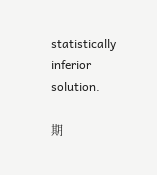statistically inferior solution.

期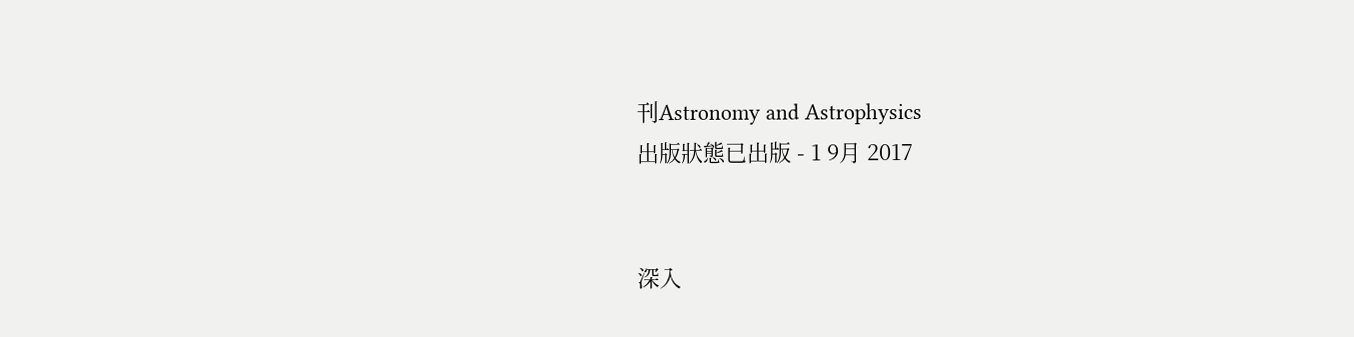刊Astronomy and Astrophysics
出版狀態已出版 - 1 9月 2017


深入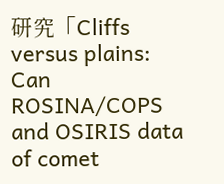研究「Cliffs versus plains: Can ROSINA/COPS and OSIRIS data of comet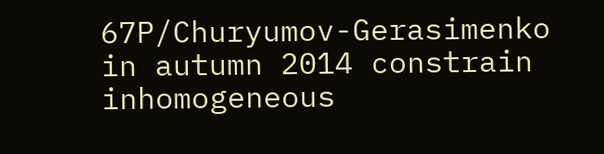67P/Churyumov-Gerasimenko in autumn 2014 constrain inhomogeneous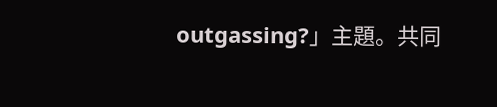outgassing?」主題。共同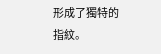形成了獨特的指紋。